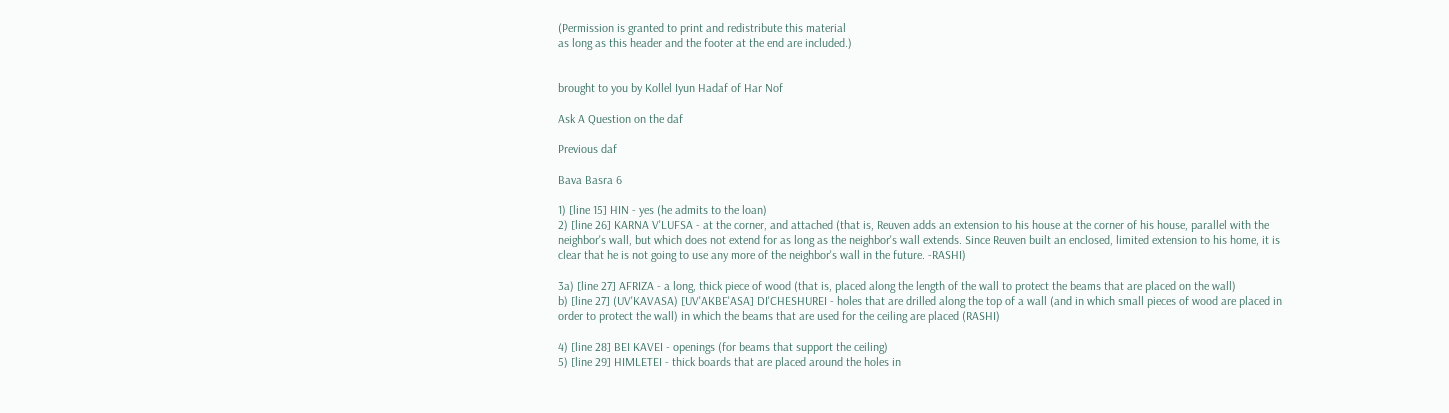(Permission is granted to print and redistribute this material
as long as this header and the footer at the end are included.)


brought to you by Kollel Iyun Hadaf of Har Nof

Ask A Question on the daf

Previous daf

Bava Basra 6

1) [line 15] HIN - yes (he admits to the loan)
2) [line 26] KARNA V'LUFSA - at the corner, and attached (that is, Reuven adds an extension to his house at the corner of his house, parallel with the neighbor's wall, but which does not extend for as long as the neighbor's wall extends. Since Reuven built an enclosed, limited extension to his home, it is clear that he is not going to use any more of the neighbor's wall in the future. -RASHI)

3a) [line 27] AFRIZA - a long, thick piece of wood (that is, placed along the length of the wall to protect the beams that are placed on the wall)
b) [line 27] (UV'KAVASA) [UV'AKBE'ASA] DI'CHESHUREI - holes that are drilled along the top of a wall (and in which small pieces of wood are placed in order to protect the wall) in which the beams that are used for the ceiling are placed (RASHI)

4) [line 28] BEI KAVEI - openings (for beams that support the ceiling)
5) [line 29] HIMLETEI - thick boards that are placed around the holes in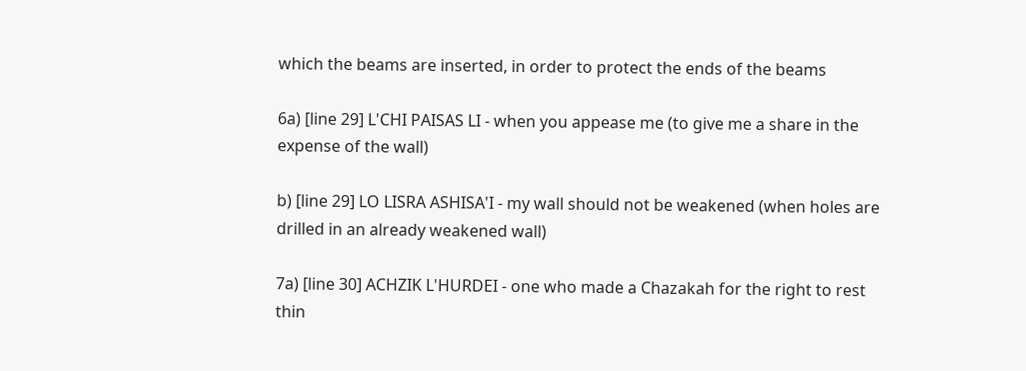which the beams are inserted, in order to protect the ends of the beams

6a) [line 29] L'CHI PAISAS LI - when you appease me (to give me a share in the expense of the wall)

b) [line 29] LO LISRA ASHISA'I - my wall should not be weakened (when holes are drilled in an already weakened wall)

7a) [line 30] ACHZIK L'HURDEI - one who made a Chazakah for the right to rest thin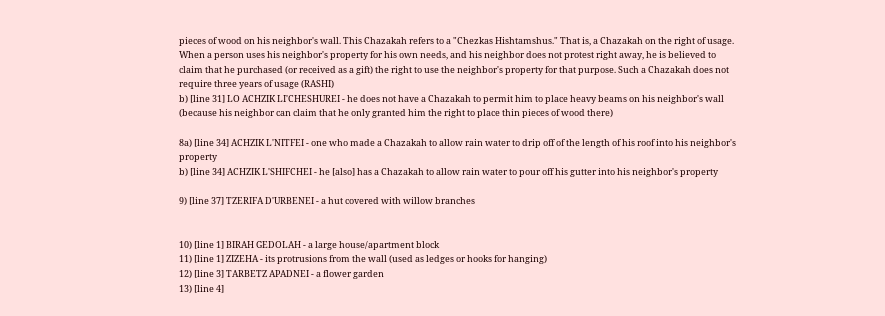pieces of wood on his neighbor's wall. This Chazakah refers to a "Chezkas Hishtamshus." That is, a Chazakah on the right of usage. When a person uses his neighbor's property for his own needs, and his neighbor does not protest right away, he is believed to claim that he purchased (or received as a gift) the right to use the neighbor's property for that purpose. Such a Chazakah does not require three years of usage (RASHI)
b) [line 31] LO ACHZIK LI'CHESHUREI - he does not have a Chazakah to permit him to place heavy beams on his neighbor's wall (because his neighbor can claim that he only granted him the right to place thin pieces of wood there)

8a) [line 34] ACHZIK L'NITFEI - one who made a Chazakah to allow rain water to drip off of the length of his roof into his neighbor's property
b) [line 34] ACHZIK L'SHIFCHEI - he [also] has a Chazakah to allow rain water to pour off his gutter into his neighbor's property

9) [line 37] TZERIFA D'URBENEI - a hut covered with willow branches


10) [line 1] BIRAH GEDOLAH - a large house/apartment block
11) [line 1] ZIZEHA - its protrusions from the wall (used as ledges or hooks for hanging)
12) [line 3] TARBETZ APADNEI - a flower garden
13) [line 4]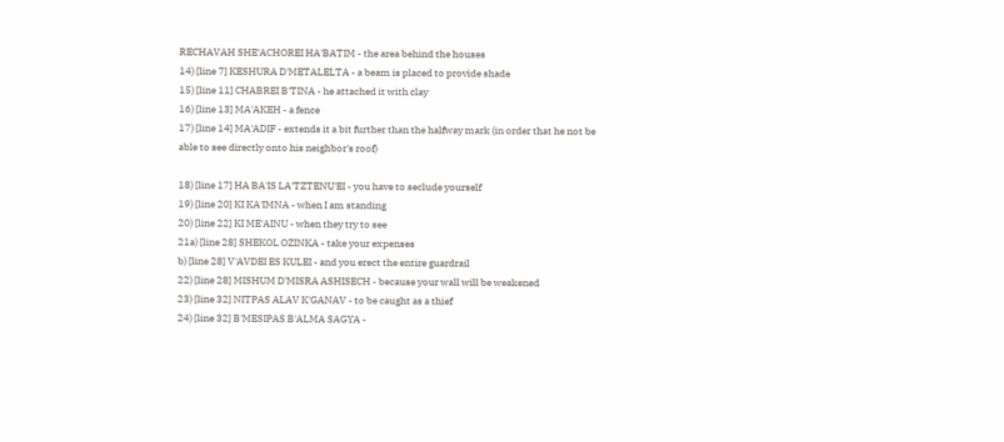RECHAVAH SHE'ACHOREI HA'BATIM - the area behind the houses
14) [line 7] KESHURA D'METALELTA - a beam is placed to provide shade
15) [line 11] CHABREI B'TINA - he attached it with clay
16) [line 13] MA'AKEH - a fence
17) [line 14] MA'ADIF - extends it a bit further than the halfway mark (in order that he not be able to see directly onto his neighbor's roof)

18) [line 17] HA BA'IS LA'TZTENU'EI - you have to seclude yourself
19) [line 20] KI KA'IMNA - when I am standing
20) [line 22] KI ME'AINU - when they try to see
21a) [line 28] SHEKOL OZINKA - take your expenses
b) [line 28] V'AVDEI ES KULEI - and you erect the entire guardrail
22) [line 28] MISHUM D'MISRA ASHISECH - because your wall will be weakened
23) [line 32] NITPAS ALAV K'GANAV - to be caught as a thief
24) [line 32] B'MESIPAS B'ALMA SAGYA -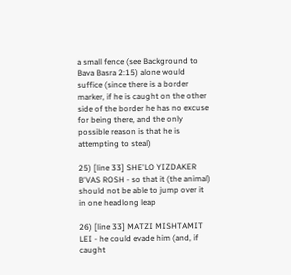a small fence (see Background to Bava Basra 2:15) alone would suffice (since there is a border marker, if he is caught on the other side of the border he has no excuse for being there, and the only possible reason is that he is attempting to steal)

25) [line 33] SHE'LO YIZDAKER B'VAS ROSH - so that it (the animal) should not be able to jump over it in one headlong leap

26) [line 33] MATZI MISHTAMIT LEI - he could evade him (and, if caught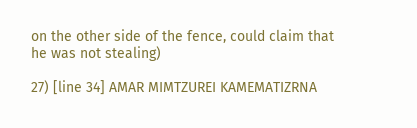on the other side of the fence, could claim that he was not stealing)

27) [line 34] AMAR MIMTZUREI KAMEMATIZRNA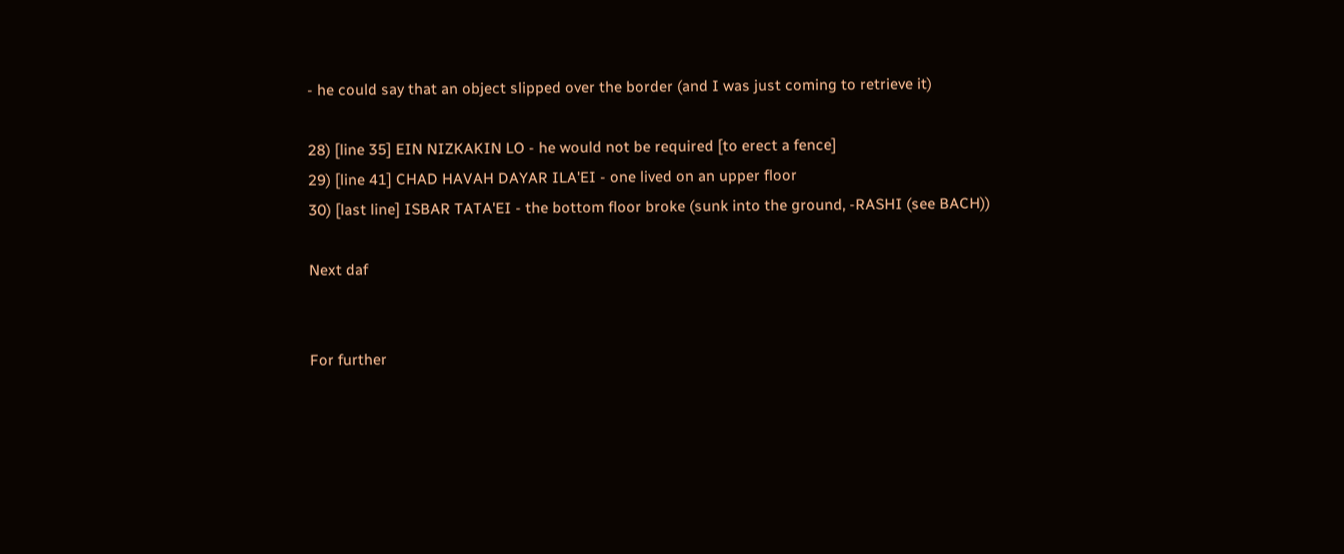- he could say that an object slipped over the border (and I was just coming to retrieve it)

28) [line 35] EIN NIZKAKIN LO - he would not be required [to erect a fence]
29) [line 41] CHAD HAVAH DAYAR ILA'EI - one lived on an upper floor
30) [last line] ISBAR TATA'EI - the bottom floor broke (sunk into the ground, -RASHI (see BACH))

Next daf


For further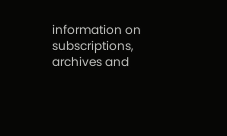information on
subscriptions, archives and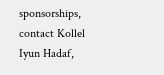sponsorships,
contact Kollel Iyun Hadaf,